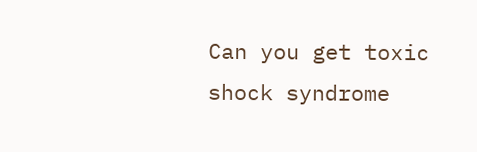Can you get toxic shock syndrome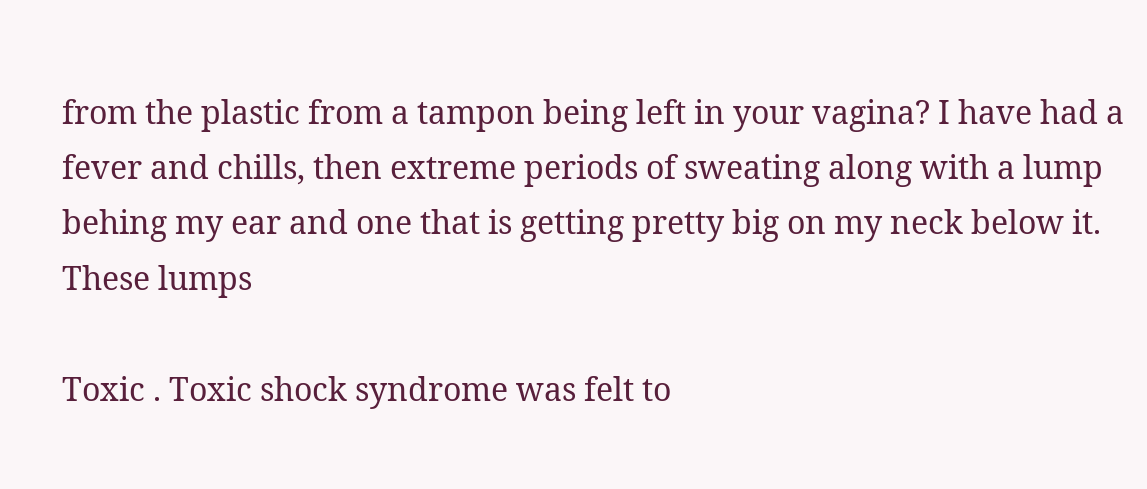from the plastic from a tampon being left in your vagina? I have had a fever and chills, then extreme periods of sweating along with a lump behing my ear and one that is getting pretty big on my neck below it. These lumps

Toxic . Toxic shock syndrome was felt to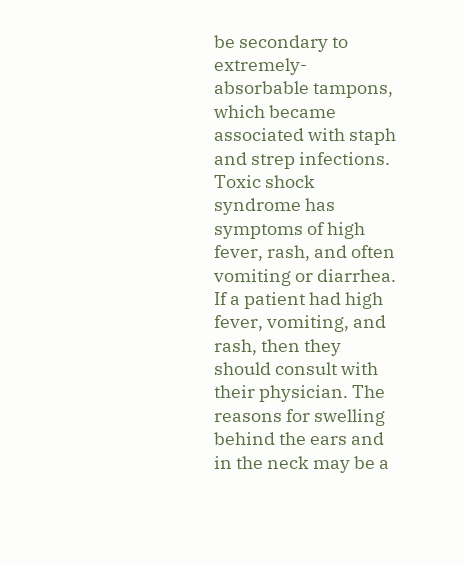be secondary to extremely-absorbable tampons, which became associated with staph and strep infections. Toxic shock syndrome has symptoms of high fever, rash, and often vomiting or diarrhea. If a patient had high fever, vomiting, and rash, then they should consult with their physician. The reasons for swelling behind the ears and in the neck may be a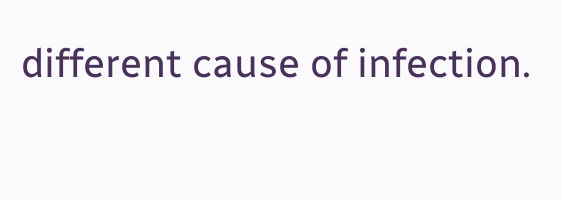different cause of infection.